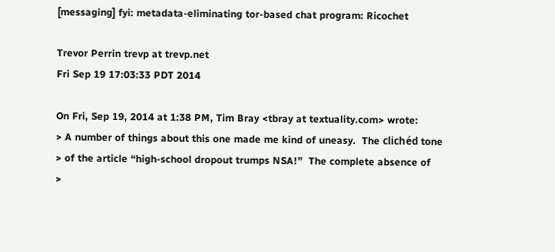[messaging] fyi: metadata-eliminating tor-based chat program: Ricochet

Trevor Perrin trevp at trevp.net
Fri Sep 19 17:03:33 PDT 2014

On Fri, Sep 19, 2014 at 1:38 PM, Tim Bray <tbray at textuality.com> wrote:
> A number of things about this one made me kind of uneasy.  The clichéd tone
> of the article “high-school dropout trumps NSA!”  The complete absence of
>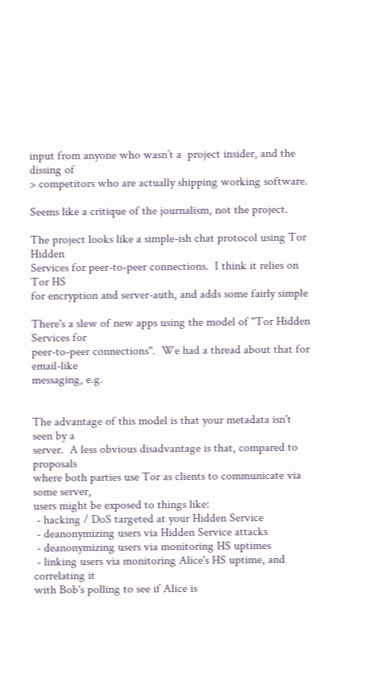input from anyone who wasn’t a  project insider, and the dissing of
> competitors who are actually shipping working software.

Seems like a critique of the journalism, not the project.

The project looks like a simple-ish chat protocol using Tor Hidden
Services for peer-to-peer connections.  I think it relies on Tor HS
for encryption and server-auth, and adds some fairly simple

There's a slew of new apps using the model of "Tor Hidden Services for
peer-to-peer connections".  We had a thread about that for email-like
messaging, e.g.


The advantage of this model is that your metadata isn't seen by a
server.  A less obvious disadvantage is that, compared to proposals
where both parties use Tor as clients to communicate via some server,
users might be exposed to things like:
 - hacking / DoS targeted at your Hidden Service
 - deanonymizing users via Hidden Service attacks
 - deanonymizing users via monitoring HS uptimes
 - linking users via monitoring Alice's HS uptime, and correlating it
with Bob's polling to see if Alice is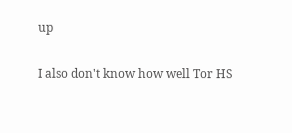up

I also don't know how well Tor HS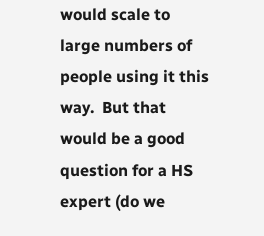would scale to large numbers of
people using it this way.  But that would be a good question for a HS
expert (do we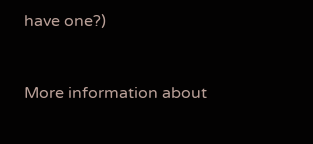have one?)


More information about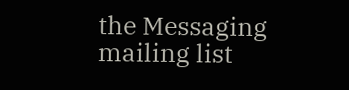the Messaging mailing list